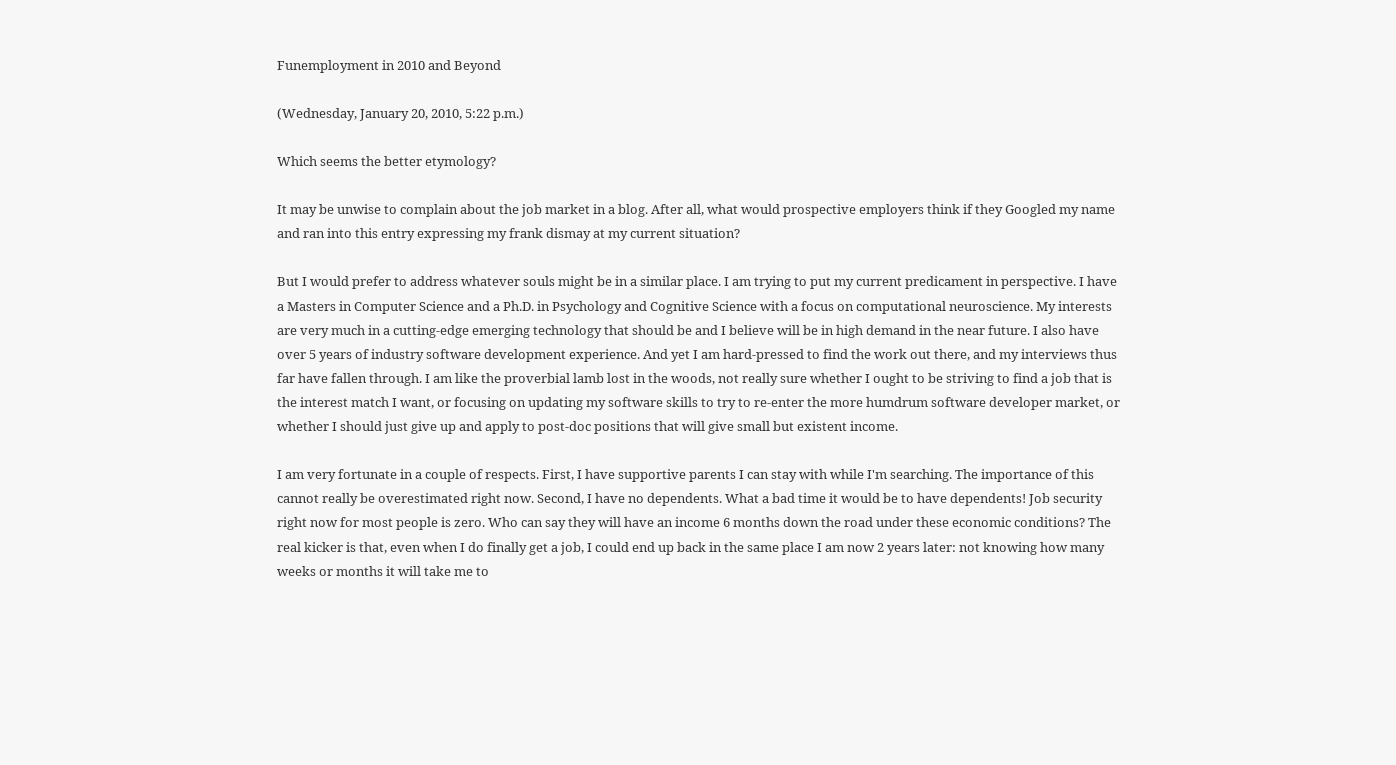Funemployment in 2010 and Beyond

(Wednesday, January 20, 2010, 5:22 p.m.)

Which seems the better etymology?

It may be unwise to complain about the job market in a blog. After all, what would prospective employers think if they Googled my name and ran into this entry expressing my frank dismay at my current situation?

But I would prefer to address whatever souls might be in a similar place. I am trying to put my current predicament in perspective. I have a Masters in Computer Science and a Ph.D. in Psychology and Cognitive Science with a focus on computational neuroscience. My interests are very much in a cutting-edge emerging technology that should be and I believe will be in high demand in the near future. I also have over 5 years of industry software development experience. And yet I am hard-pressed to find the work out there, and my interviews thus far have fallen through. I am like the proverbial lamb lost in the woods, not really sure whether I ought to be striving to find a job that is the interest match I want, or focusing on updating my software skills to try to re-enter the more humdrum software developer market, or whether I should just give up and apply to post-doc positions that will give small but existent income.

I am very fortunate in a couple of respects. First, I have supportive parents I can stay with while I'm searching. The importance of this cannot really be overestimated right now. Second, I have no dependents. What a bad time it would be to have dependents! Job security right now for most people is zero. Who can say they will have an income 6 months down the road under these economic conditions? The real kicker is that, even when I do finally get a job, I could end up back in the same place I am now 2 years later: not knowing how many weeks or months it will take me to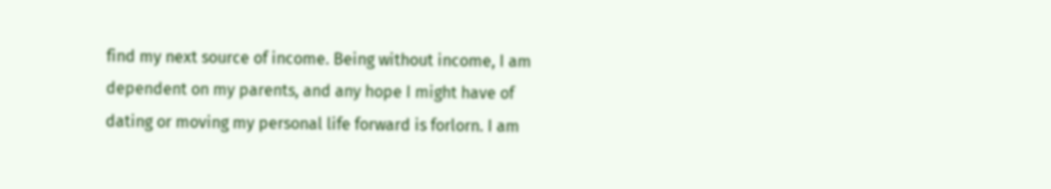find my next source of income. Being without income, I am dependent on my parents, and any hope I might have of dating or moving my personal life forward is forlorn. I am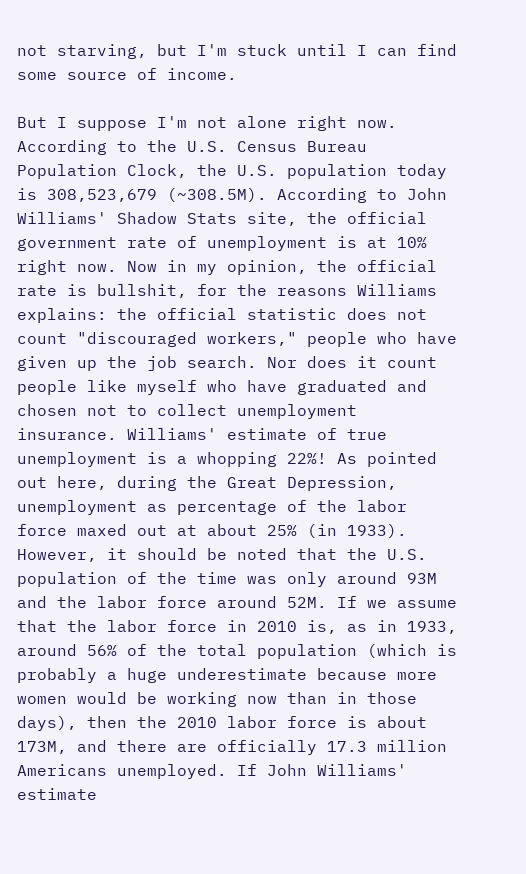not starving, but I'm stuck until I can find some source of income.

But I suppose I'm not alone right now. According to the U.S. Census Bureau Population Clock, the U.S. population today is 308,523,679 (~308.5M). According to John Williams' Shadow Stats site, the official government rate of unemployment is at 10% right now. Now in my opinion, the official rate is bullshit, for the reasons Williams explains: the official statistic does not count "discouraged workers," people who have given up the job search. Nor does it count people like myself who have graduated and chosen not to collect unemployment insurance. Williams' estimate of true unemployment is a whopping 22%! As pointed out here, during the Great Depression, unemployment as percentage of the labor force maxed out at about 25% (in 1933). However, it should be noted that the U.S. population of the time was only around 93M and the labor force around 52M. If we assume that the labor force in 2010 is, as in 1933, around 56% of the total population (which is probably a huge underestimate because more women would be working now than in those days), then the 2010 labor force is about 173M, and there are officially 17.3 million Americans unemployed. If John Williams' estimate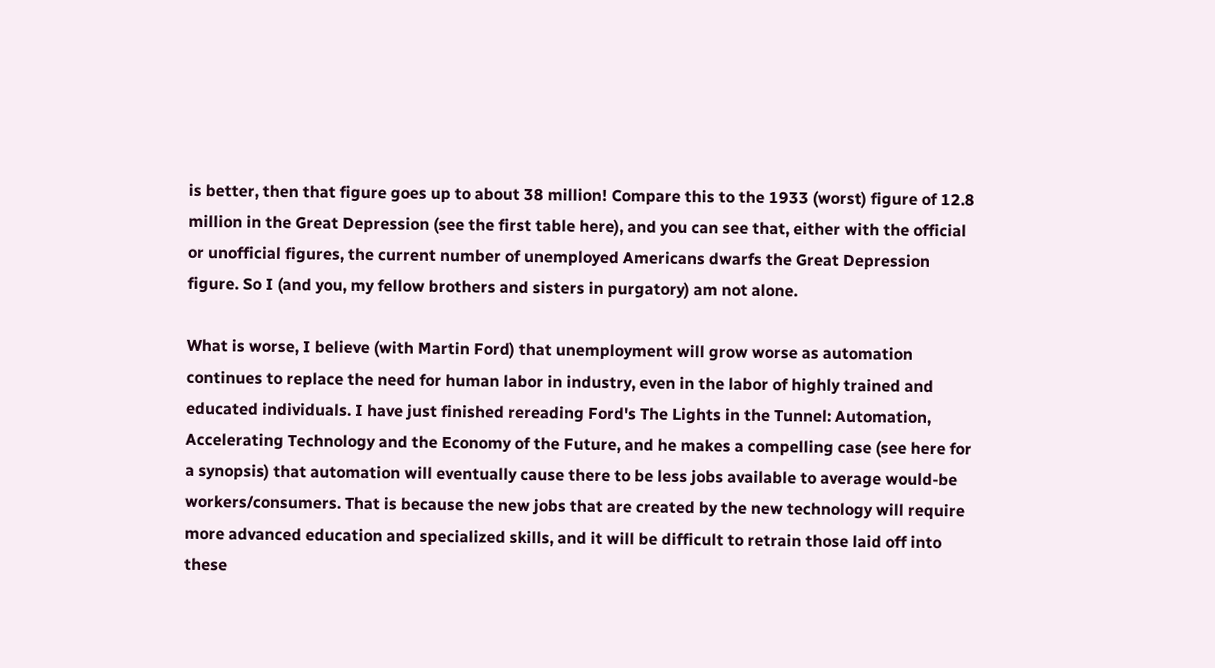is better, then that figure goes up to about 38 million! Compare this to the 1933 (worst) figure of 12.8 million in the Great Depression (see the first table here), and you can see that, either with the official or unofficial figures, the current number of unemployed Americans dwarfs the Great Depression figure. So I (and you, my fellow brothers and sisters in purgatory) am not alone.

What is worse, I believe (with Martin Ford) that unemployment will grow worse as automation continues to replace the need for human labor in industry, even in the labor of highly trained and educated individuals. I have just finished rereading Ford's The Lights in the Tunnel: Automation, Accelerating Technology and the Economy of the Future, and he makes a compelling case (see here for a synopsis) that automation will eventually cause there to be less jobs available to average would-be workers/consumers. That is because the new jobs that are created by the new technology will require more advanced education and specialized skills, and it will be difficult to retrain those laid off into these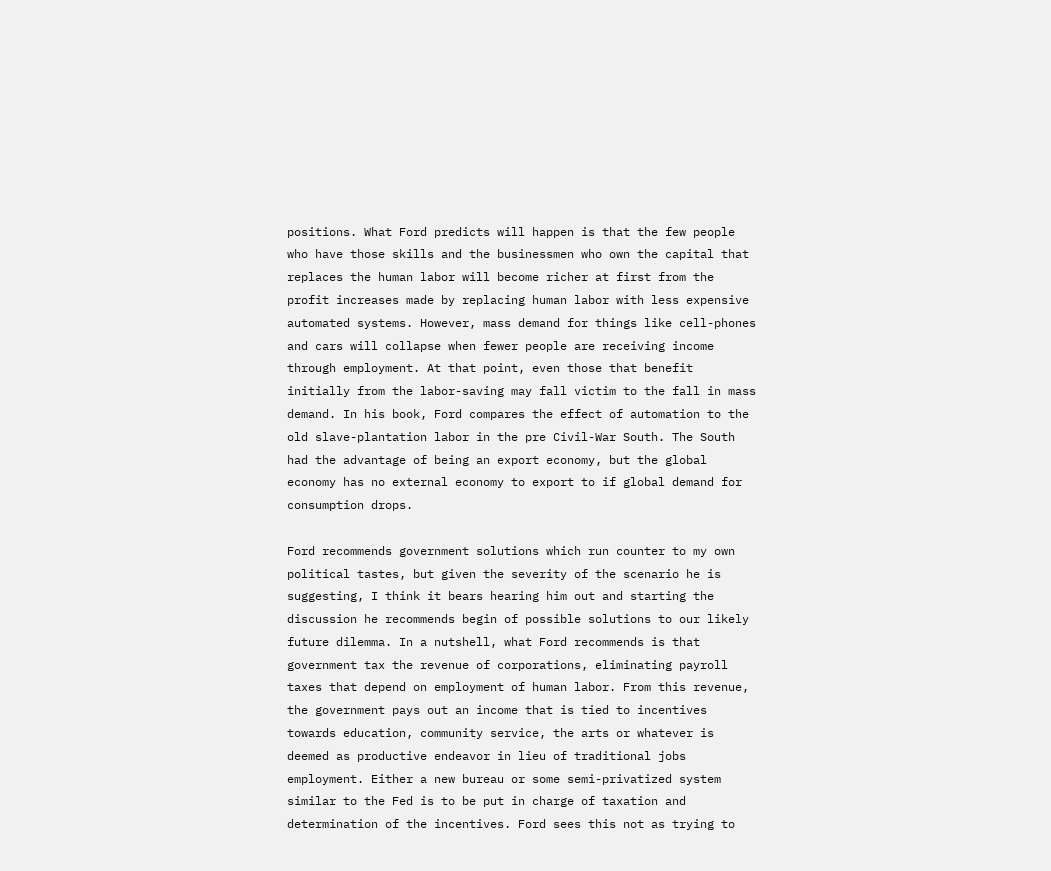positions. What Ford predicts will happen is that the few people who have those skills and the businessmen who own the capital that replaces the human labor will become richer at first from the profit increases made by replacing human labor with less expensive automated systems. However, mass demand for things like cell-phones and cars will collapse when fewer people are receiving income through employment. At that point, even those that benefit initially from the labor-saving may fall victim to the fall in mass demand. In his book, Ford compares the effect of automation to the old slave-plantation labor in the pre Civil-War South. The South had the advantage of being an export economy, but the global economy has no external economy to export to if global demand for consumption drops.

Ford recommends government solutions which run counter to my own political tastes, but given the severity of the scenario he is suggesting, I think it bears hearing him out and starting the discussion he recommends begin of possible solutions to our likely future dilemma. In a nutshell, what Ford recommends is that government tax the revenue of corporations, eliminating payroll taxes that depend on employment of human labor. From this revenue, the government pays out an income that is tied to incentives towards education, community service, the arts or whatever is deemed as productive endeavor in lieu of traditional jobs employment. Either a new bureau or some semi-privatized system similar to the Fed is to be put in charge of taxation and determination of the incentives. Ford sees this not as trying to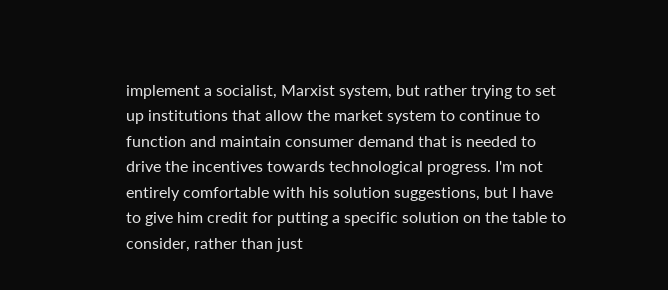implement a socialist, Marxist system, but rather trying to set up institutions that allow the market system to continue to function and maintain consumer demand that is needed to drive the incentives towards technological progress. I'm not entirely comfortable with his solution suggestions, but I have to give him credit for putting a specific solution on the table to consider, rather than just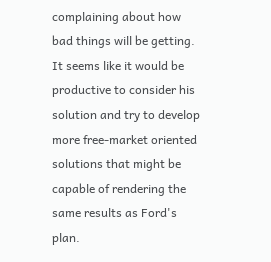complaining about how bad things will be getting. It seems like it would be productive to consider his solution and try to develop more free-market oriented solutions that might be capable of rendering the same results as Ford's plan.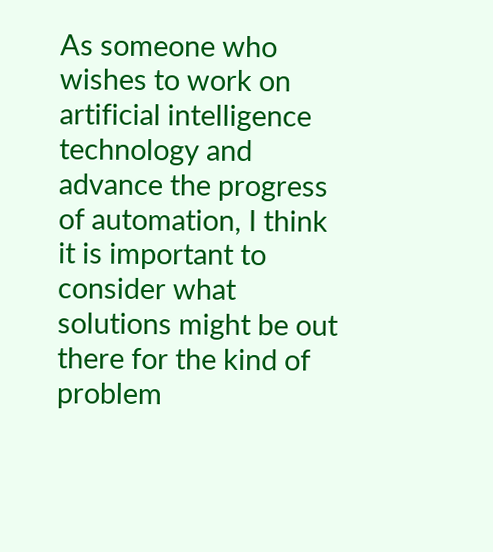As someone who wishes to work on artificial intelligence technology and advance the progress of automation, I think it is important to consider what solutions might be out there for the kind of problem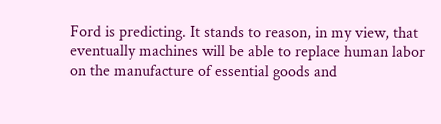Ford is predicting. It stands to reason, in my view, that eventually machines will be able to replace human labor on the manufacture of essential goods and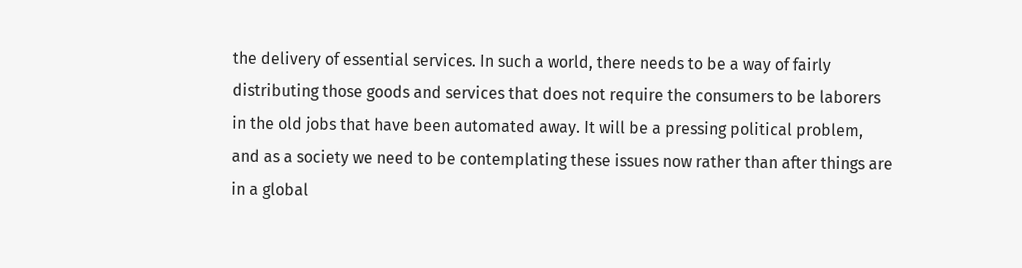the delivery of essential services. In such a world, there needs to be a way of fairly distributing those goods and services that does not require the consumers to be laborers in the old jobs that have been automated away. It will be a pressing political problem, and as a society we need to be contemplating these issues now rather than after things are in a global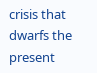crisis that dwarfs the present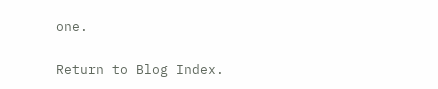one.

Return to Blog Index.